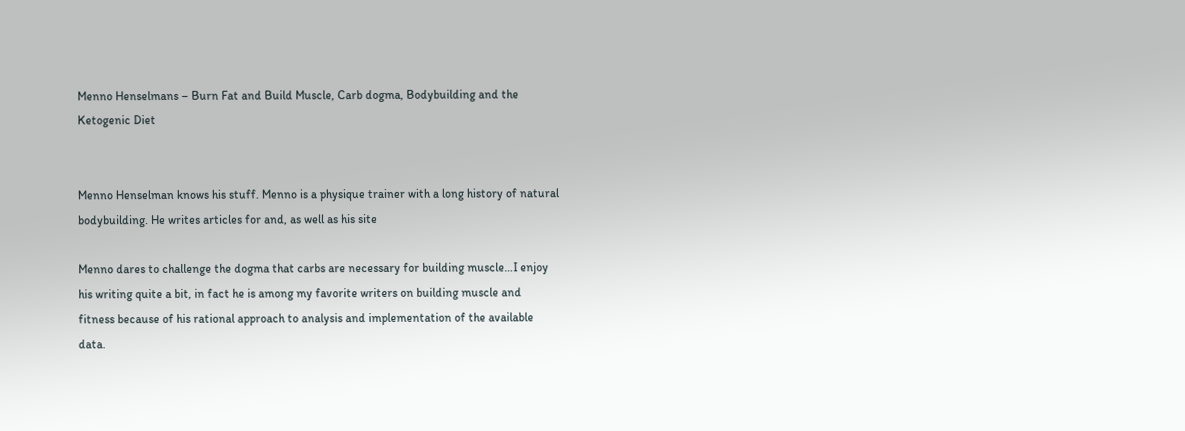Menno Henselmans – Burn Fat and Build Muscle, Carb dogma, Bodybuilding and the Ketogenic Diet


Menno Henselman knows his stuff. Menno is a physique trainer with a long history of natural bodybuilding. He writes articles for and, as well as his site

Menno dares to challenge the dogma that carbs are necessary for building muscle…I enjoy his writing quite a bit, in fact he is among my favorite writers on building muscle and fitness because of his rational approach to analysis and implementation of the available data.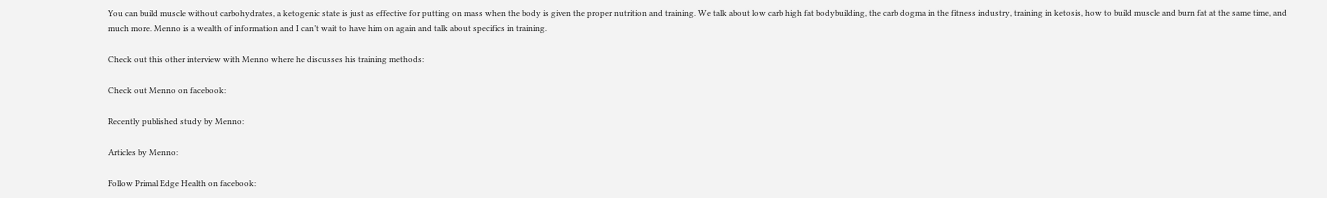You can build muscle without carbohydrates, a ketogenic state is just as effective for putting on mass when the body is given the proper nutrition and training. We talk about low carb high fat bodybuilding, the carb dogma in the fitness industry, training in ketosis, how to build muscle and burn fat at the same time, and much more. Menno is a wealth of information and I can’t wait to have him on again and talk about specifics in training.

Check out this other interview with Menno where he discusses his training methods:

Check out Menno on facebook:

Recently published study by Menno:

Articles by Menno:

Follow Primal Edge Health on facebook: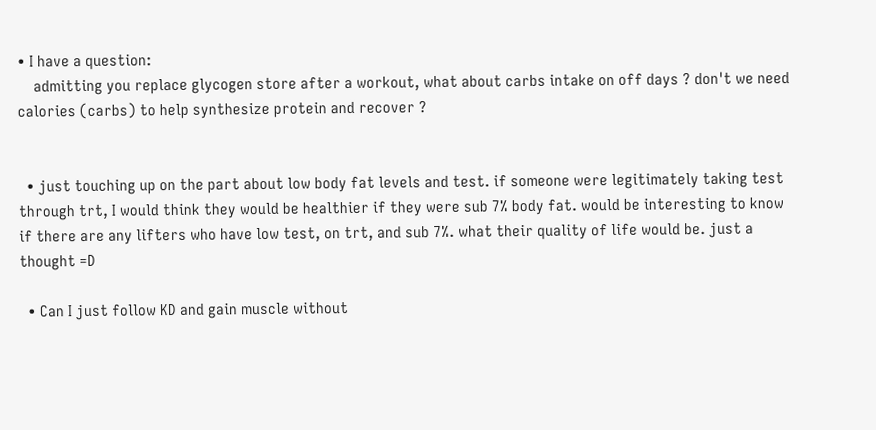• I have a question:
    admitting you replace glycogen store after a workout, what about carbs intake on off days ? don't we need calories (carbs) to help synthesize protein and recover ?


  • just touching up on the part about low body fat levels and test. if someone were legitimately taking test through trt, I would think they would be healthier if they were sub 7% body fat. would be interesting to know if there are any lifters who have low test, on trt, and sub 7%. what their quality of life would be. just a thought =D

  • Can I just follow KD and gain muscle without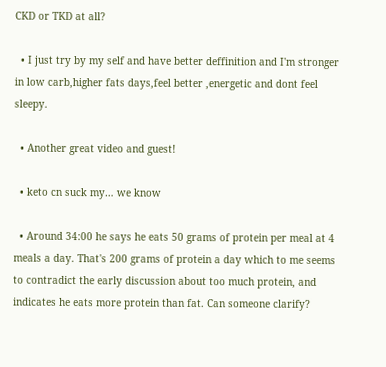CKD or TKD at all?

  • I just try by my self and have better deffinition and I'm stronger in low carb,higher fats days,feel better ,energetic and dont feel sleepy.

  • Another great video and guest!

  • keto cn suck my… we know

  • Around 34:00 he says he eats 50 grams of protein per meal at 4 meals a day. That's 200 grams of protein a day which to me seems to contradict the early discussion about too much protein, and indicates he eats more protein than fat. Can someone clarify?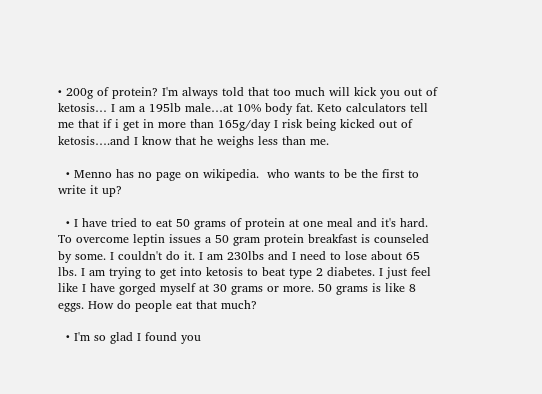• 200g of protein? I'm always told that too much will kick you out of ketosis… I am a 195lb male…at 10% body fat. Keto calculators tell me that if i get in more than 165g/day I risk being kicked out of ketosis….and I know that he weighs less than me.

  • Menno has no page on wikipedia.  who wants to be the first to write it up?

  • I have tried to eat 50 grams of protein at one meal and it's hard. To overcome leptin issues a 50 gram protein breakfast is counseled by some. I couldn't do it. I am 230lbs and I need to lose about 65 lbs. I am trying to get into ketosis to beat type 2 diabetes. I just feel like I have gorged myself at 30 grams or more. 50 grams is like 8 eggs. How do people eat that much?

  • I'm so glad I found you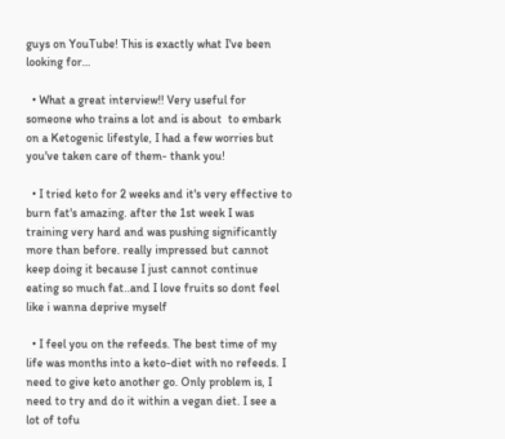guys on YouTube! This is exactly what I've been looking for…

  • What a great interview!! Very useful for someone who trains a lot and is about  to embark on a Ketogenic lifestyle, I had a few worries but you've taken care of them- thank you!

  • I tried keto for 2 weeks and it's very effective to burn fat's amazing. after the 1st week I was training very hard and was pushing significantly more than before. really impressed but cannot keep doing it because I just cannot continue eating so much fat..and I love fruits so dont feel like i wanna deprive myself

  • I feel you on the refeeds. The best time of my life was months into a keto-diet with no refeeds. I need to give keto another go. Only problem is, I need to try and do it within a vegan diet. I see a lot of tofu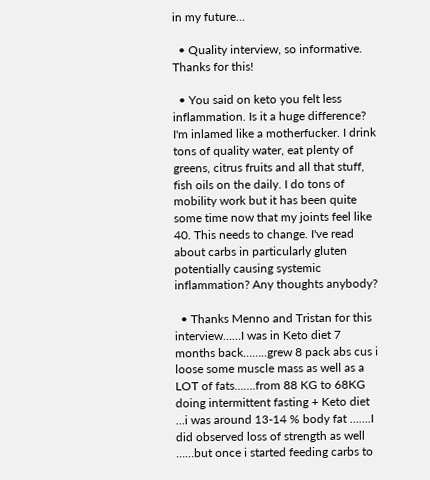in my future…

  • Quality interview, so informative. Thanks for this!

  • You said on keto you felt less inflammation. Is it a huge difference? I'm inlamed like a motherfucker. I drink tons of quality water, eat plenty of greens, citrus fruits and all that stuff, fish oils on the daily. I do tons of mobility work but it has been quite some time now that my joints feel like 40. This needs to change. I've read about carbs in particularly gluten potentially causing systemic inflammation? Any thoughts anybody?

  • Thanks Menno and Tristan for this interview……I was in Keto diet 7 months back……..grew 8 pack abs cus i loose some muscle mass as well as a LOT of fats…….from 88 KG to 68KG doing intermittent fasting + Keto diet  …i was around 13-14 % body fat …….I did observed loss of strength as well ……but once i started feeding carbs to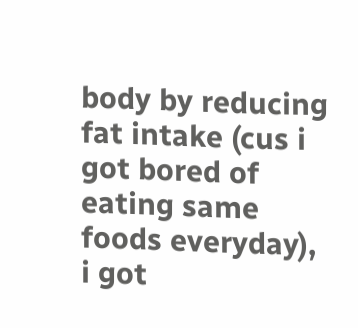body by reducing fat intake (cus i got bored of eating same foods everyday), i got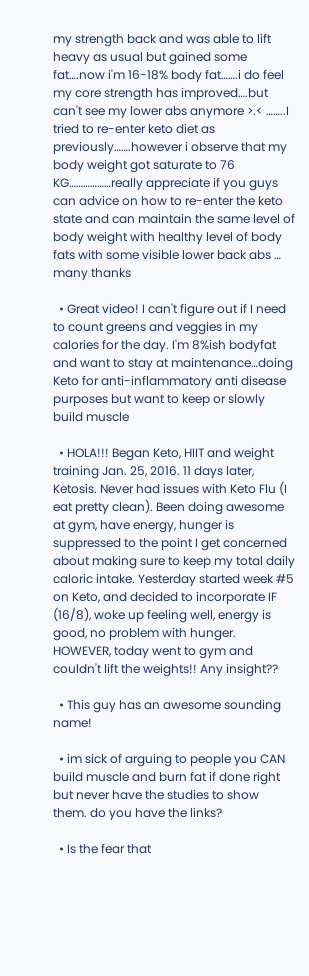my strength back and was able to lift heavy as usual but gained some fat….now i'm 16-18% body fat…….i do feel my core strength has improved….but can't see my lower abs anymore >.< ……..I tried to re-enter keto diet as previously…….however i observe that my body weight got saturate to 76 KG………………really appreciate if you guys can advice on how to re-enter the keto state and can maintain the same level of body weight with healthy level of body fats with some visible lower back abs … many thanks

  • Great video! I can't figure out if I need to count greens and veggies in my calories for the day. I'm 8%ish bodyfat and want to stay at maintenance…doing Keto for anti-inflammatory anti disease purposes but want to keep or slowly build muscle

  • HOLA!!! Began Keto, HIIT and weight training Jan. 25, 2016. 11 days later, Ketosis. Never had issues with Keto Flu (I eat pretty clean). Been doing awesome at gym, have energy, hunger is suppressed to the point I get concerned about making sure to keep my total daily caloric intake. Yesterday started week #5 on Keto, and decided to incorporate IF (16/8), woke up feeling well, energy is good, no problem with hunger. HOWEVER, today went to gym and couldn't lift the weights!! Any insight??

  • This guy has an awesome sounding name!

  • im sick of arguing to people you CAN build muscle and burn fat if done right but never have the studies to show them. do you have the links?

  • Is the fear that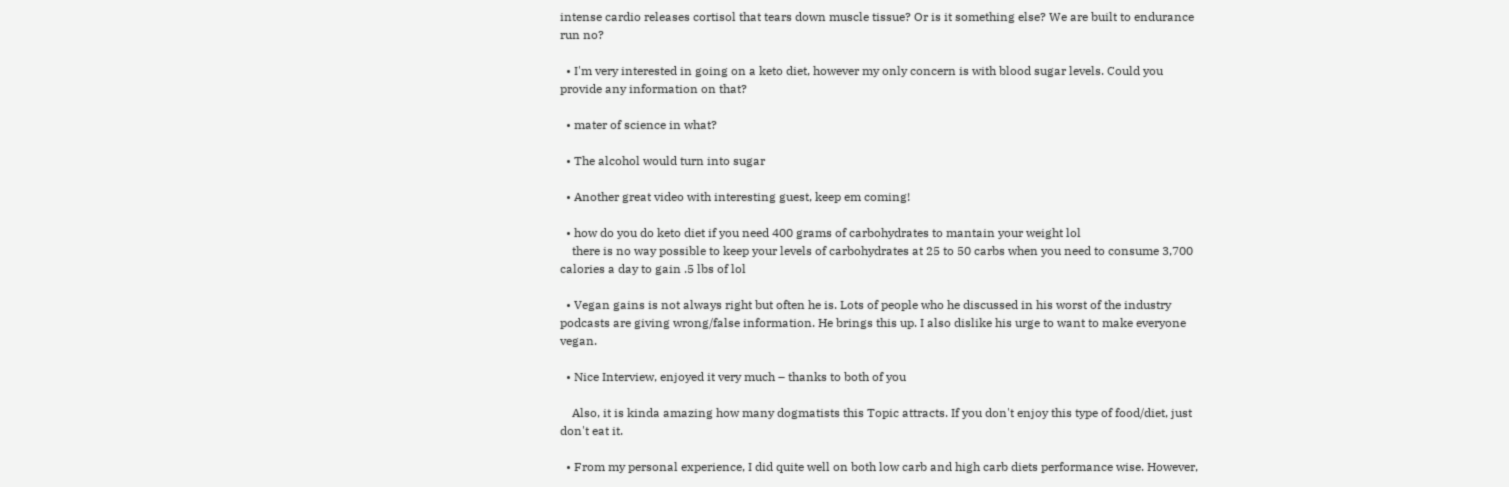intense cardio releases cortisol that tears down muscle tissue? Or is it something else? We are built to endurance run no?

  • I'm very interested in going on a keto diet, however my only concern is with blood sugar levels. Could you provide any information on that?

  • mater of science in what?

  • The alcohol would turn into sugar

  • Another great video with interesting guest, keep em coming!

  • how do you do keto diet if you need 400 grams of carbohydrates to mantain your weight lol
    there is no way possible to keep your levels of carbohydrates at 25 to 50 carbs when you need to consume 3,700 calories a day to gain .5 lbs of lol

  • Vegan gains is not always right but often he is. Lots of people who he discussed in his worst of the industry podcasts are giving wrong/false information. He brings this up. I also dislike his urge to want to make everyone vegan.

  • Nice Interview, enjoyed it very much – thanks to both of you

    Also, it is kinda amazing how many dogmatists this Topic attracts. If you don't enjoy this type of food/diet, just don't eat it.

  • From my personal experience, I did quite well on both low carb and high carb diets performance wise. However,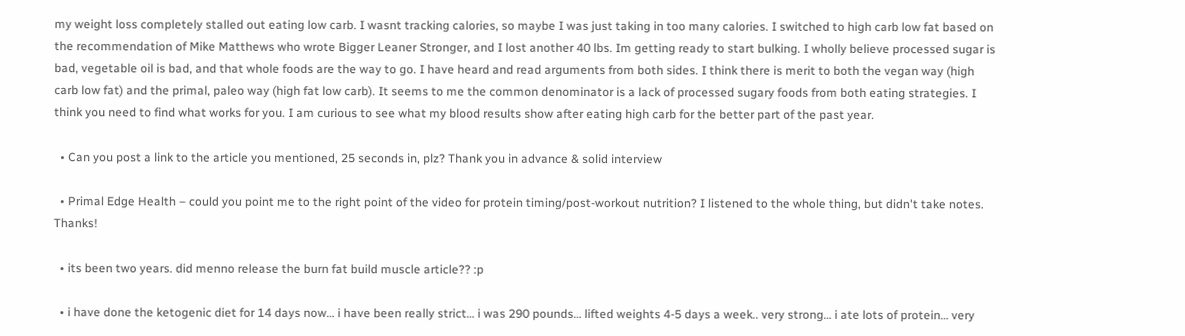my weight loss completely stalled out eating low carb. I wasnt tracking calories, so maybe I was just taking in too many calories. I switched to high carb low fat based on the recommendation of Mike Matthews who wrote Bigger Leaner Stronger, and I lost another 40 lbs. Im getting ready to start bulking. I wholly believe processed sugar is bad, vegetable oil is bad, and that whole foods are the way to go. I have heard and read arguments from both sides. I think there is merit to both the vegan way (high carb low fat) and the primal, paleo way (high fat low carb). It seems to me the common denominator is a lack of processed sugary foods from both eating strategies. I think you need to find what works for you. I am curious to see what my blood results show after eating high carb for the better part of the past year.

  • Can you post a link to the article you mentioned, 25 seconds in, plz? Thank you in advance & solid interview

  • Primal Edge Health – could you point me to the right point of the video for protein timing/post-workout nutrition? I listened to the whole thing, but didn't take notes. Thanks!

  • its been two years. did menno release the burn fat build muscle article?? :p

  • i have done the ketogenic diet for 14 days now… i have been really strict… i was 290 pounds… lifted weights 4-5 days a week.. very strong… i ate lots of protein… very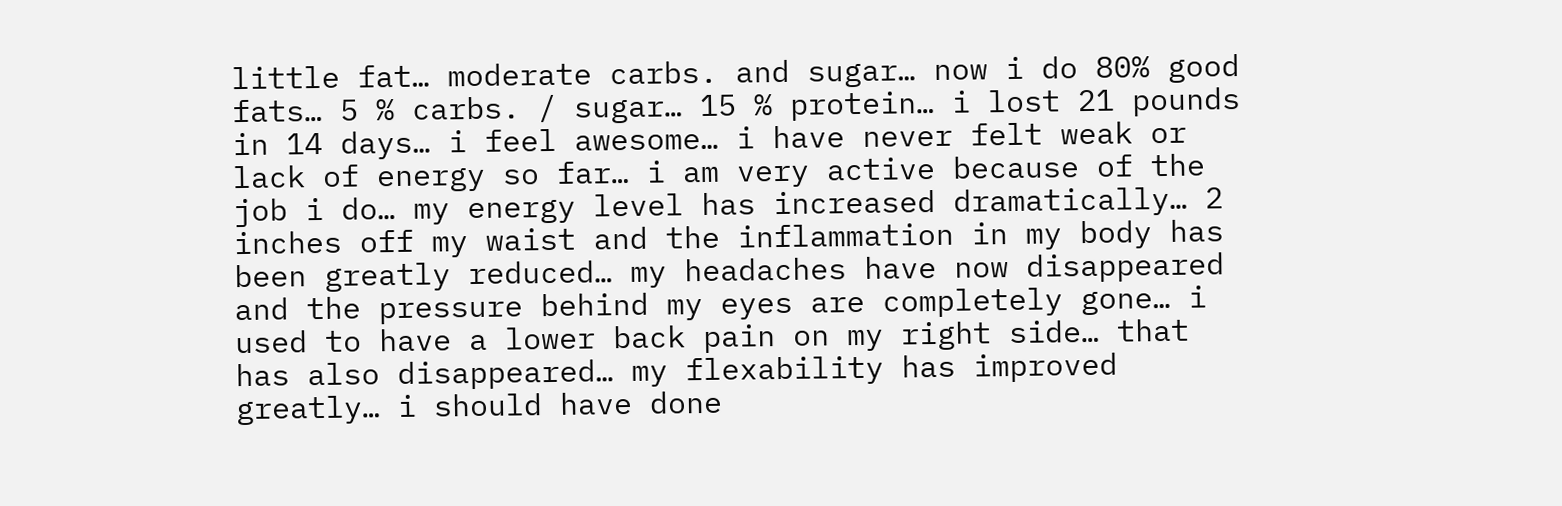little fat… moderate carbs. and sugar… now i do 80% good fats… 5 % carbs. / sugar… 15 % protein… i lost 21 pounds in 14 days… i feel awesome… i have never felt weak or lack of energy so far… i am very active because of the job i do… my energy level has increased dramatically… 2 inches off my waist and the inflammation in my body has been greatly reduced… my headaches have now disappeared and the pressure behind my eyes are completely gone… i used to have a lower back pain on my right side… that has also disappeared… my flexability has improved greatly… i should have done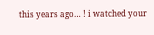this years ago… ! i watched your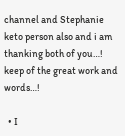channel and Stephanie keto person also and i am thanking both of you…! keep of the great work and words…!

  • I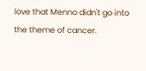love that Menno didn't go into the theme of cancer.